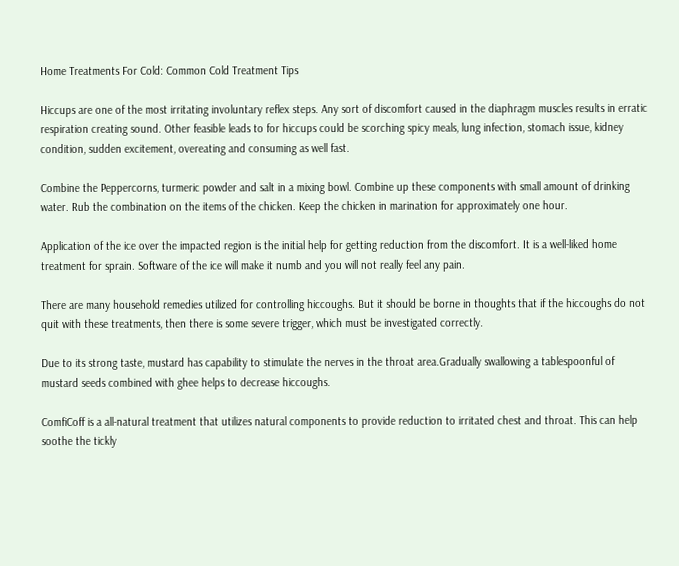Home Treatments For Cold: Common Cold Treatment Tips

Hiccups are one of the most irritating involuntary reflex steps. Any sort of discomfort caused in the diaphragm muscles results in erratic respiration creating sound. Other feasible leads to for hiccups could be scorching spicy meals, lung infection, stomach issue, kidney condition, sudden excitement, overeating and consuming as well fast.

Combine the Peppercorns, turmeric powder and salt in a mixing bowl. Combine up these components with small amount of drinking water. Rub the combination on the items of the chicken. Keep the chicken in marination for approximately one hour.

Application of the ice over the impacted region is the initial help for getting reduction from the discomfort. It is a well-liked home treatment for sprain. Software of the ice will make it numb and you will not really feel any pain.

There are many household remedies utilized for controlling hiccoughs. But it should be borne in thoughts that if the hiccoughs do not quit with these treatments, then there is some severe trigger, which must be investigated correctly.

Due to its strong taste, mustard has capability to stimulate the nerves in the throat area.Gradually swallowing a tablespoonful of mustard seeds combined with ghee helps to decrease hiccoughs.

ComfiCoff is a all-natural treatment that utilizes natural components to provide reduction to irritated chest and throat. This can help soothe the tickly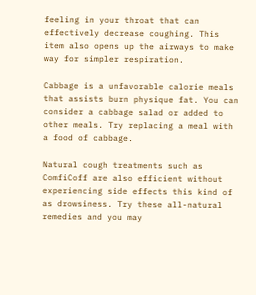feeling in your throat that can effectively decrease coughing. This item also opens up the airways to make way for simpler respiration.

Cabbage is a unfavorable calorie meals that assists burn physique fat. You can consider a cabbage salad or added to other meals. Try replacing a meal with a food of cabbage.

Natural cough treatments such as ComfiCoff are also efficient without experiencing side effects this kind of as drowsiness. Try these all-natural remedies and you may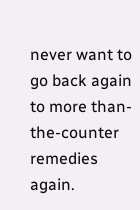never want to go back again to more than-the-counter remedies again.